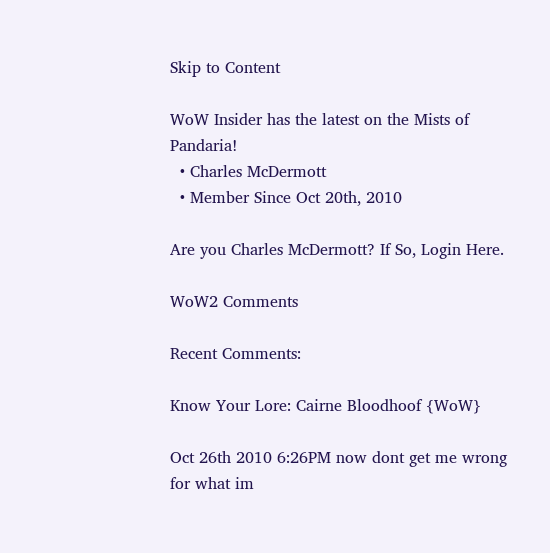Skip to Content

WoW Insider has the latest on the Mists of Pandaria!
  • Charles McDermott
  • Member Since Oct 20th, 2010

Are you Charles McDermott? If So, Login Here.

WoW2 Comments

Recent Comments:

Know Your Lore: Cairne Bloodhoof {WoW}

Oct 26th 2010 6:26PM now dont get me wrong for what im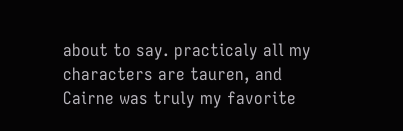about to say. practicaly all my characters are tauren, and Cairne was truly my favorite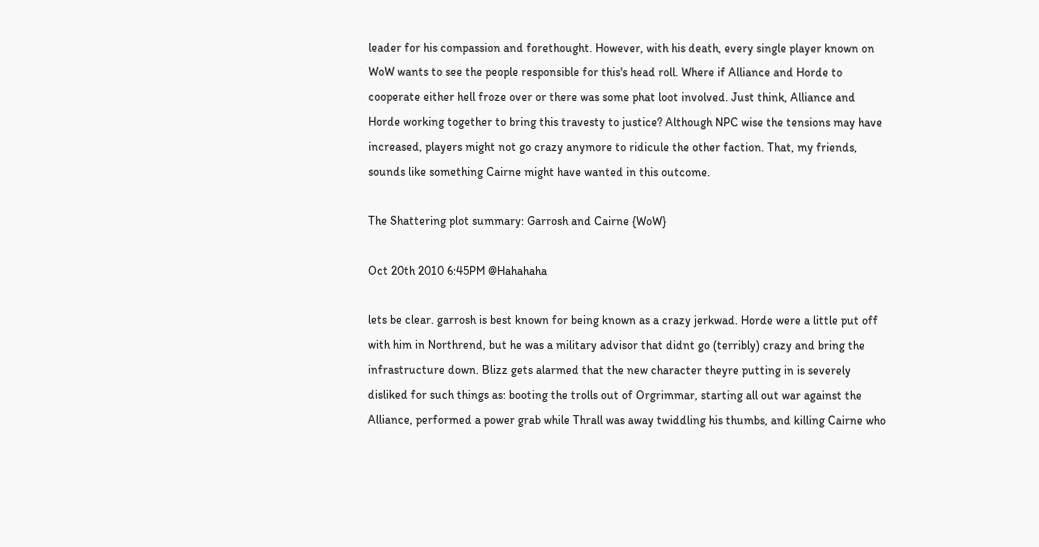leader for his compassion and forethought. However, with his death, every single player known on WoW wants to see the people responsible for this's head roll. Where if Alliance and Horde to cooperate either hell froze over or there was some phat loot involved. Just think, Alliance and Horde working together to bring this travesty to justice? Although NPC wise the tensions may have increased, players might not go crazy anymore to ridicule the other faction. That, my friends, sounds like something Cairne might have wanted in this outcome.

The Shattering plot summary: Garrosh and Cairne {WoW}

Oct 20th 2010 6:45PM @Hahahaha

lets be clear. garrosh is best known for being known as a crazy jerkwad. Horde were a little put off with him in Northrend, but he was a military advisor that didnt go (terribly) crazy and bring the infrastructure down. Blizz gets alarmed that the new character theyre putting in is severely disliked for such things as: booting the trolls out of Orgrimmar, starting all out war against the Alliance, performed a power grab while Thrall was away twiddling his thumbs, and killing Cairne who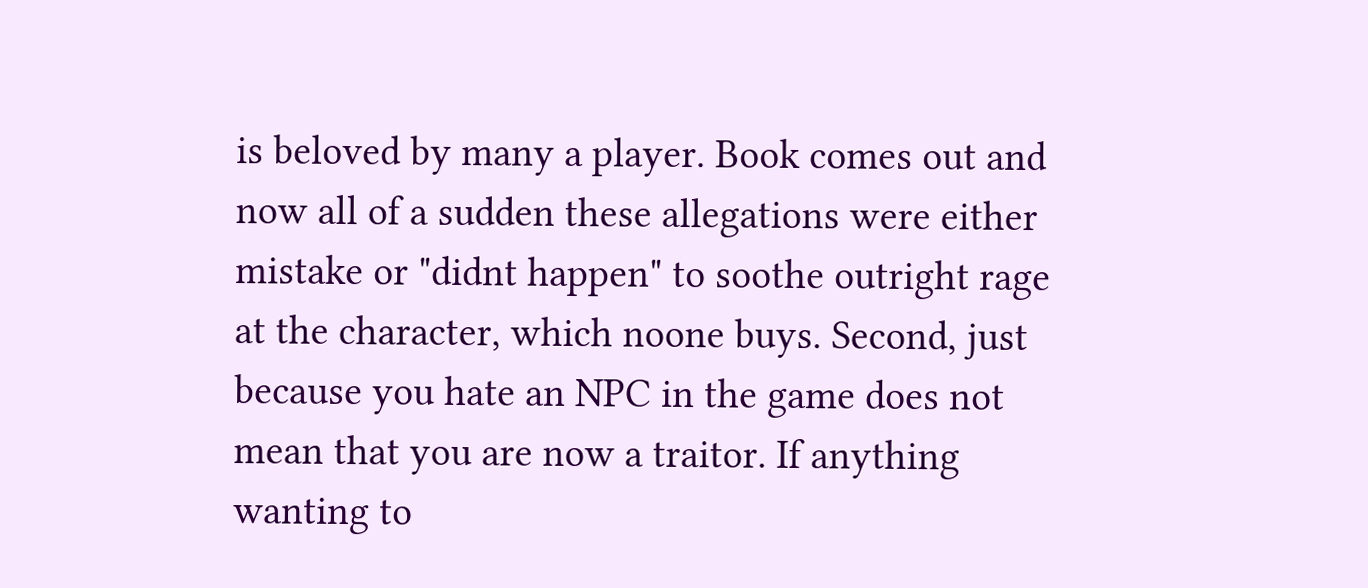is beloved by many a player. Book comes out and now all of a sudden these allegations were either mistake or "didnt happen" to soothe outright rage at the character, which noone buys. Second, just because you hate an NPC in the game does not mean that you are now a traitor. If anything wanting to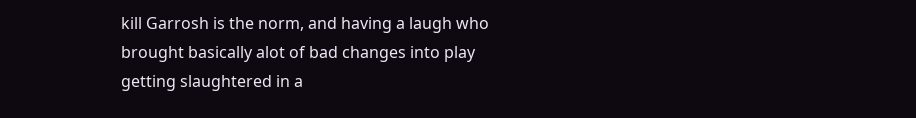kill Garrosh is the norm, and having a laugh who brought basically alot of bad changes into play getting slaughtered in a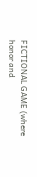FICTIONAL GAME (where honor and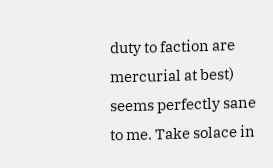duty to faction are mercurial at best) seems perfectly sane to me. Take solace in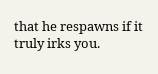that he respawns if it truly irks you.